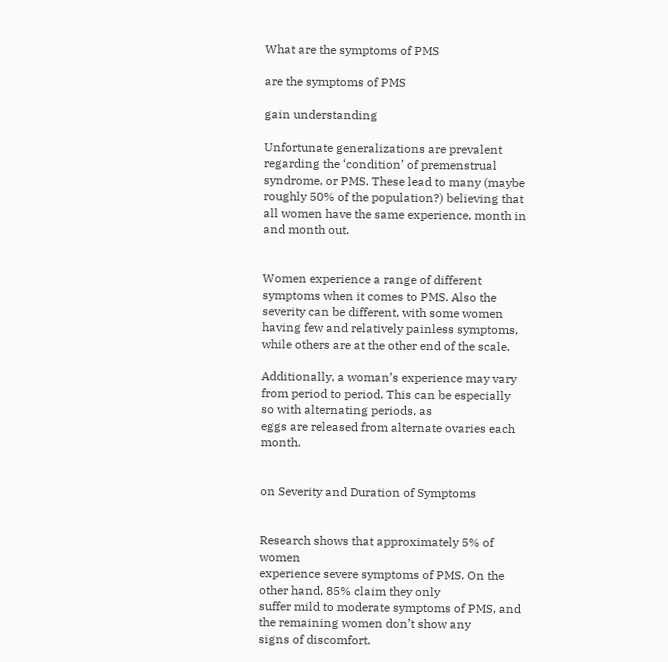What are the symptoms of PMS

are the symptoms of PMS

gain understanding

Unfortunate generalizations are prevalent regarding the ‘condition’ of premenstrual syndrome, or PMS. These lead to many (maybe roughly 50% of the population?) believing that all women have the same experience, month in and month out.


Women experience a range of different symptoms when it comes to PMS. Also the severity can be different, with some women having few and relatively painless symptoms, while others are at the other end of the scale.

Additionally, a woman’s experience may vary
from period to period. This can be especially so with alternating periods, as
eggs are released from alternate ovaries each month.


on Severity and Duration of Symptoms


Research shows that approximately 5% of women
experience severe symptoms of PMS. On the other hand, 85% claim they only
suffer mild to moderate symptoms of PMS, and the remaining women don’t show any
signs of discomfort.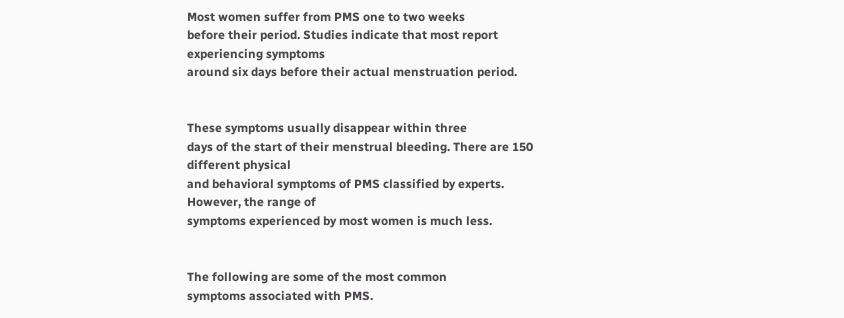Most women suffer from PMS one to two weeks
before their period. Studies indicate that most report experiencing symptoms
around six days before their actual menstruation period.


These symptoms usually disappear within three
days of the start of their menstrual bleeding. There are 150 different physical
and behavioral symptoms of PMS classified by experts. However, the range of
symptoms experienced by most women is much less.


The following are some of the most common
symptoms associated with PMS.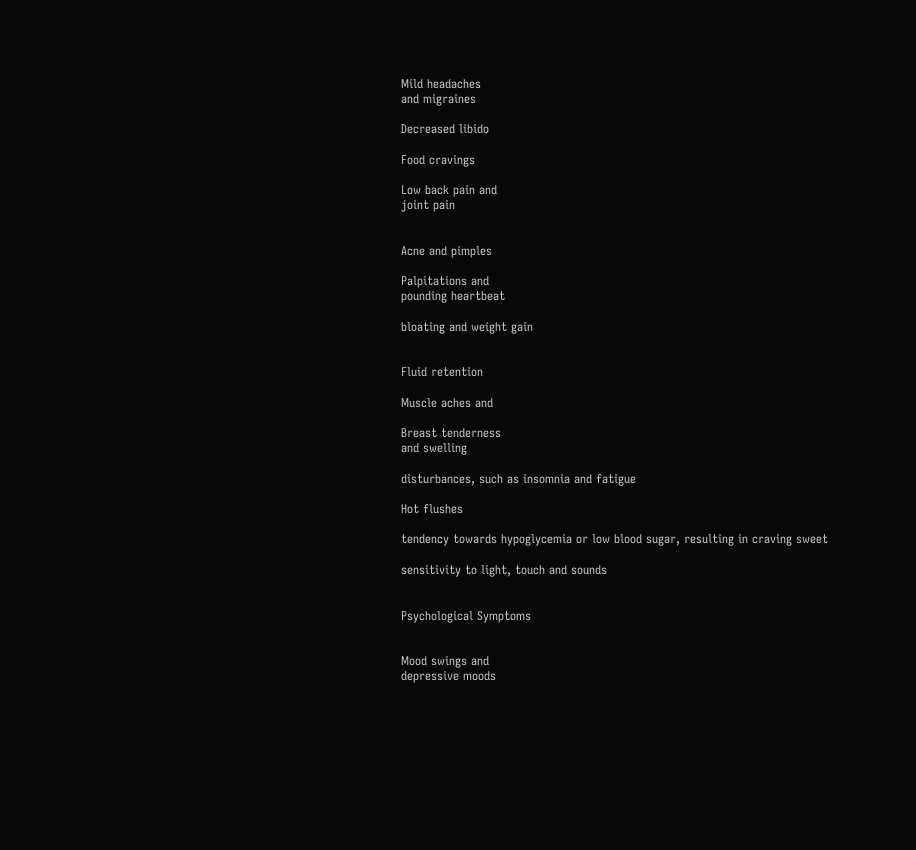Mild headaches
and migraines

Decreased libido

Food cravings

Low back pain and
joint pain


Acne and pimples

Palpitations and
pounding heartbeat

bloating and weight gain


Fluid retention

Muscle aches and

Breast tenderness
and swelling

disturbances, such as insomnia and fatigue

Hot flushes

tendency towards hypoglycemia or low blood sugar, resulting in craving sweet

sensitivity to light, touch and sounds


Psychological Symptoms


Mood swings and
depressive moods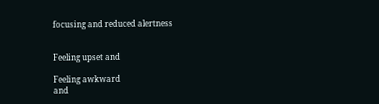focusing and reduced alertness


Feeling upset and

Feeling awkward
and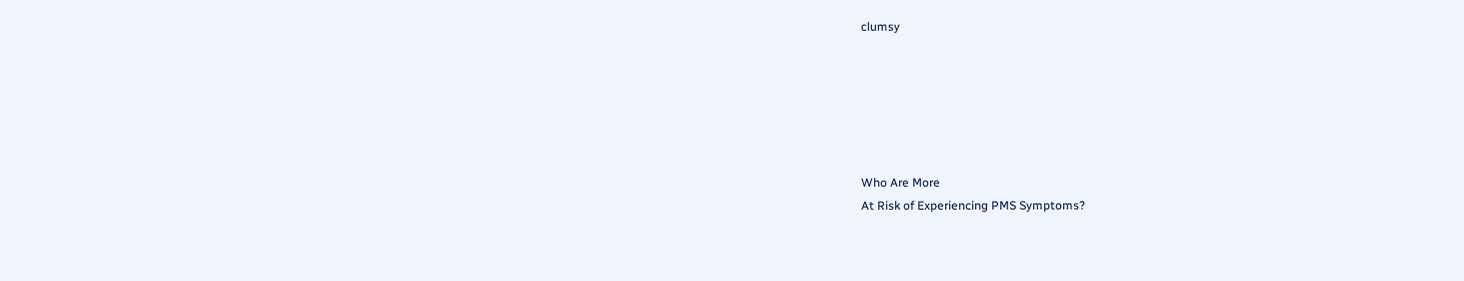clumsy






Who Are More
At Risk of Experiencing PMS Symptoms?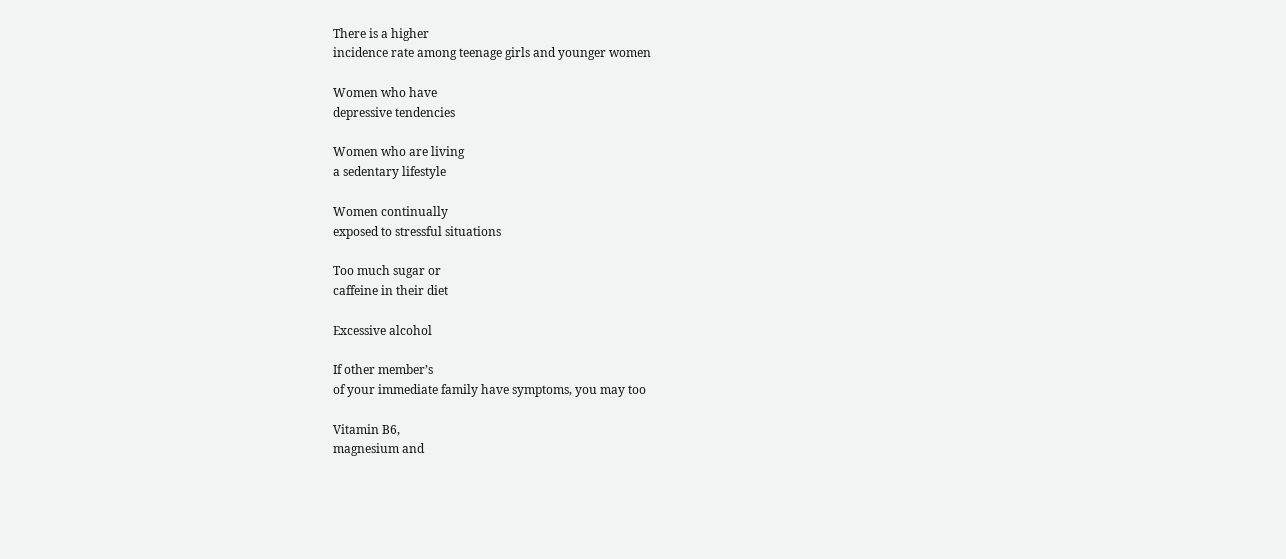There is a higher
incidence rate among teenage girls and younger women

Women who have
depressive tendencies

Women who are living
a sedentary lifestyle

Women continually
exposed to stressful situations

Too much sugar or
caffeine in their diet

Excessive alcohol

If other member’s
of your immediate family have symptoms, you may too

Vitamin B6,
magnesium and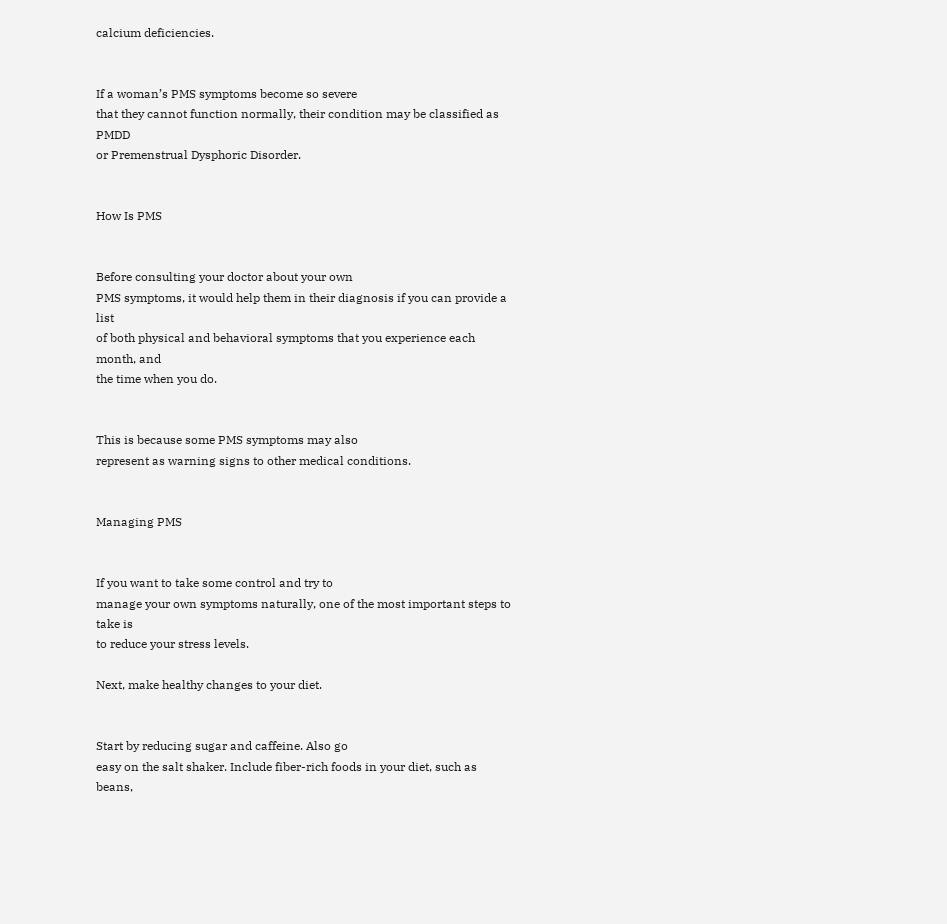calcium deficiencies.


If a woman’s PMS symptoms become so severe
that they cannot function normally, their condition may be classified as PMDD
or Premenstrual Dysphoric Disorder.


How Is PMS


Before consulting your doctor about your own
PMS symptoms, it would help them in their diagnosis if you can provide a list
of both physical and behavioral symptoms that you experience each month, and
the time when you do.


This is because some PMS symptoms may also
represent as warning signs to other medical conditions.


Managing PMS


If you want to take some control and try to
manage your own symptoms naturally, one of the most important steps to take is
to reduce your stress levels.

Next, make healthy changes to your diet.


Start by reducing sugar and caffeine. Also go
easy on the salt shaker. Include fiber-rich foods in your diet, such as beans,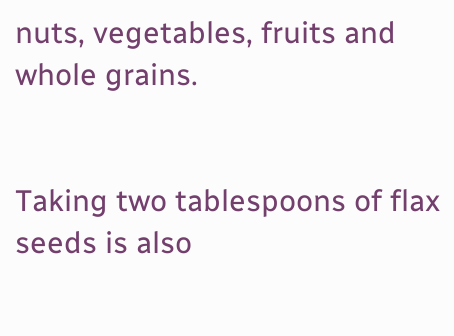nuts, vegetables, fruits and whole grains.


Taking two tablespoons of flax seeds is also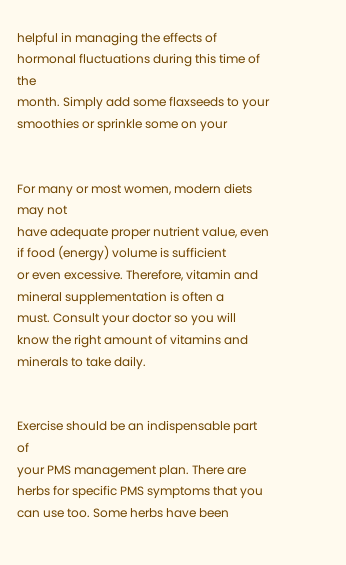helpful in managing the effects of hormonal fluctuations during this time of the
month. Simply add some flaxseeds to your smoothies or sprinkle some on your


For many or most women, modern diets may not
have adequate proper nutrient value, even if food (energy) volume is sufficient
or even excessive. Therefore, vitamin and mineral supplementation is often a
must. Consult your doctor so you will know the right amount of vitamins and
minerals to take daily.


Exercise should be an indispensable part of
your PMS management plan. There are herbs for specific PMS symptoms that you
can use too. Some herbs have been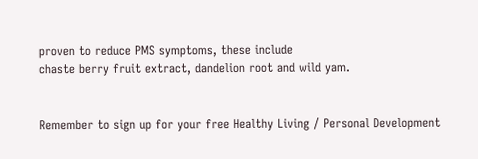proven to reduce PMS symptoms, these include
chaste berry fruit extract, dandelion root and wild yam.


Remember to sign up for your free Healthy Living / Personal Development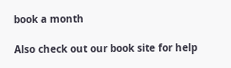book a month

Also check out our book site for help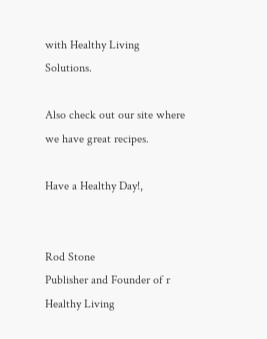with Healthy Living Solutions.

Also check out our site where we have great recipes.

Have a Healthy Day!,


Rod Stone
Publisher and Founder of r Healthy Living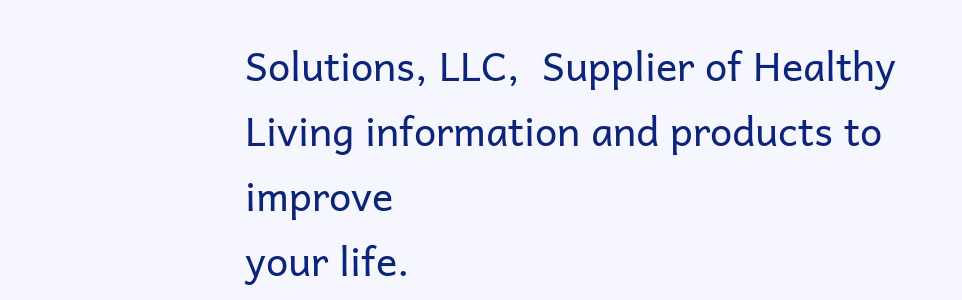Solutions, LLC,  Supplier of Healthy Living information and products to improve
your life.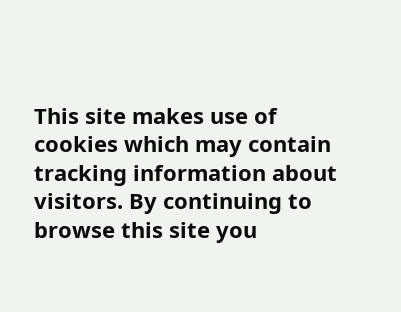This site makes use of cookies which may contain tracking information about visitors. By continuing to browse this site you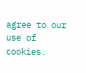agree to our use of cookies.